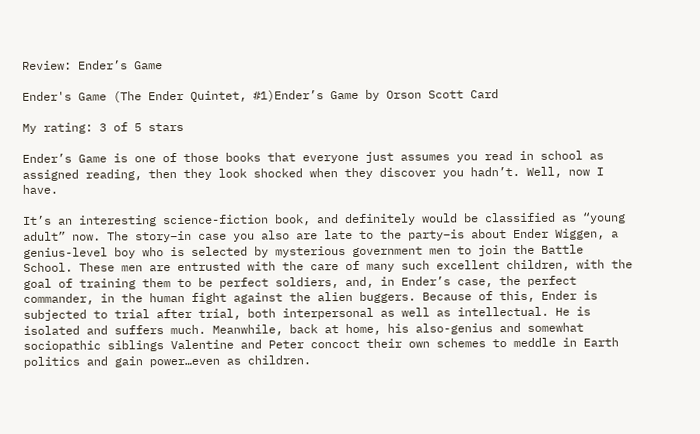Review: Ender’s Game

Ender's Game (The Ender Quintet, #1)Ender’s Game by Orson Scott Card

My rating: 3 of 5 stars

Ender’s Game is one of those books that everyone just assumes you read in school as assigned reading, then they look shocked when they discover you hadn’t. Well, now I have.

It’s an interesting science-fiction book, and definitely would be classified as “young adult” now. The story–in case you also are late to the party–is about Ender Wiggen, a genius-level boy who is selected by mysterious government men to join the Battle School. These men are entrusted with the care of many such excellent children, with the goal of training them to be perfect soldiers, and, in Ender’s case, the perfect commander, in the human fight against the alien buggers. Because of this, Ender is subjected to trial after trial, both interpersonal as well as intellectual. He is isolated and suffers much. Meanwhile, back at home, his also-genius and somewhat sociopathic siblings Valentine and Peter concoct their own schemes to meddle in Earth politics and gain power…even as children.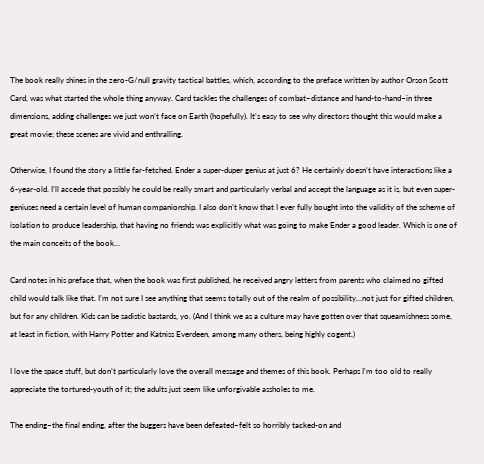The book really shines in the zero-G/null gravity tactical battles, which, according to the preface written by author Orson Scott Card, was what started the whole thing anyway. Card tackles the challenges of combat–distance and hand-to-hand–in three dimensions, adding challenges we just won’t face on Earth (hopefully). It’s easy to see why directors thought this would make a great movie; these scenes are vivid and enthralling.

Otherwise, I found the story a little far-fetched. Ender a super-duper genius at just 6? He certainly doesn’t have interactions like a 6-year-old. I’ll accede that possibly he could be really smart and particularly verbal and accept the language as it is, but even super-geniuses need a certain level of human companionship. I also don’t know that I ever fully bought into the validity of the scheme of isolation to produce leadership, that having no friends was explicitly what was going to make Ender a good leader. Which is one of the main conceits of the book…

Card notes in his preface that, when the book was first published, he received angry letters from parents who claimed no gifted child would talk like that. I’m not sure I see anything that seems totally out of the realm of possibility…not just for gifted children, but for any children. Kids can be sadistic bastards, yo. (And I think we as a culture may have gotten over that squeamishness some, at least in fiction, with Harry Potter and Katniss Everdeen, among many others, being highly cogent.)

I love the space stuff, but don’t particularly love the overall message and themes of this book. Perhaps I’m too old to really appreciate the tortured-youth of it; the adults just seem like unforgivable assholes to me.

The ending–the final ending, after the buggers have been defeated–felt so horribly tacked-on and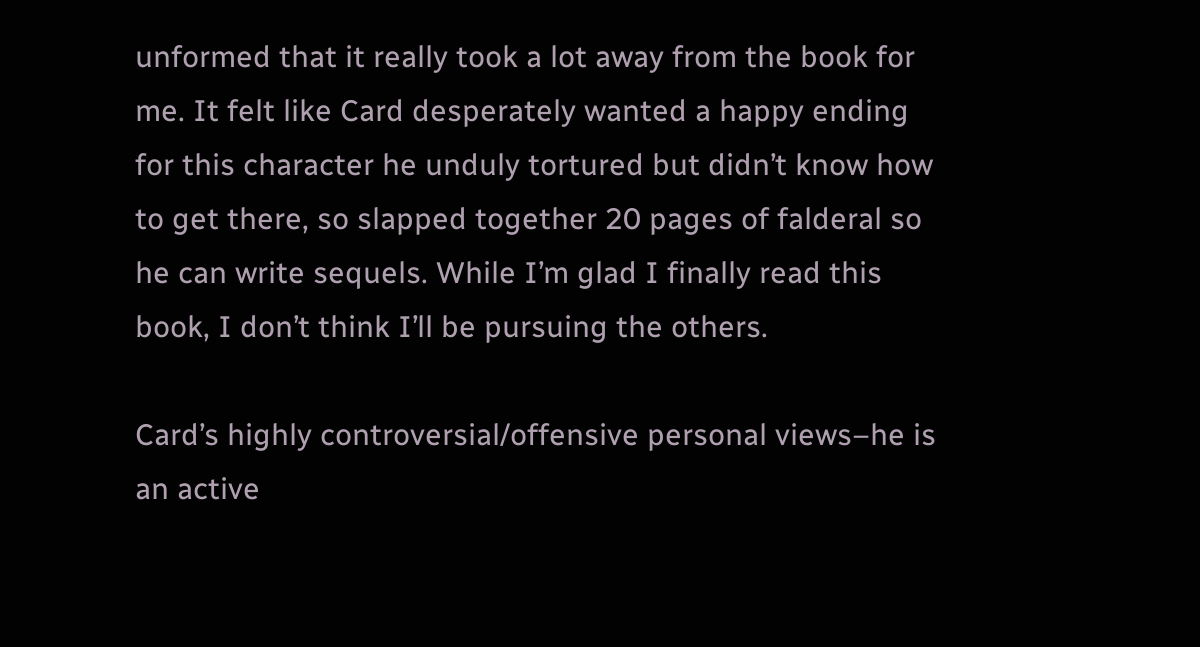unformed that it really took a lot away from the book for me. It felt like Card desperately wanted a happy ending for this character he unduly tortured but didn’t know how to get there, so slapped together 20 pages of falderal so he can write sequels. While I’m glad I finally read this book, I don’t think I’ll be pursuing the others.

Card’s highly controversial/offensive personal views–he is an active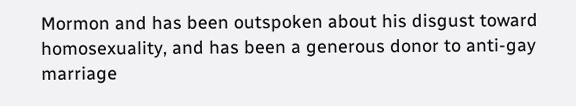Mormon and has been outspoken about his disgust toward homosexuality, and has been a generous donor to anti-gay marriage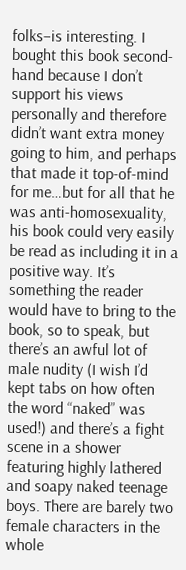folks–is interesting. I bought this book second-hand because I don’t support his views personally and therefore didn’t want extra money going to him, and perhaps that made it top-of-mind for me…but for all that he was anti-homosexuality, his book could very easily be read as including it in a positive way. It’s something the reader would have to bring to the book, so to speak, but there’s an awful lot of male nudity (I wish I’d kept tabs on how often the word “naked” was used!) and there’s a fight scene in a shower featuring highly lathered and soapy naked teenage boys. There are barely two female characters in the whole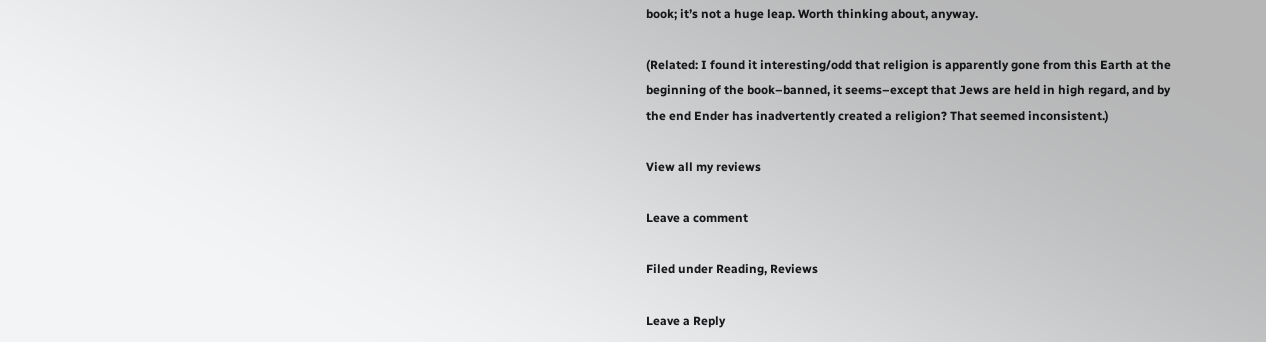book; it’s not a huge leap. Worth thinking about, anyway.

(Related: I found it interesting/odd that religion is apparently gone from this Earth at the beginning of the book–banned, it seems–except that Jews are held in high regard, and by the end Ender has inadvertently created a religion? That seemed inconsistent.)

View all my reviews

Leave a comment

Filed under Reading, Reviews

Leave a Reply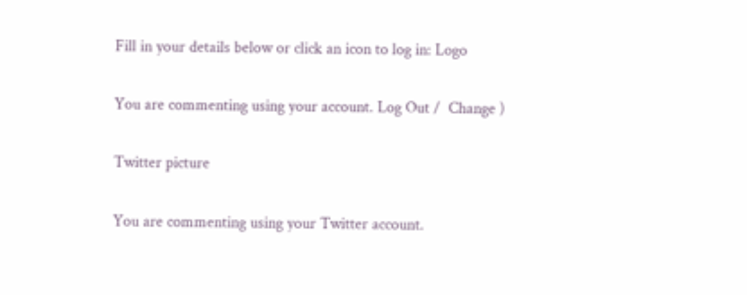Fill in your details below or click an icon to log in: Logo

You are commenting using your account. Log Out /  Change )

Twitter picture

You are commenting using your Twitter account.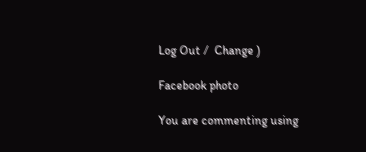Log Out /  Change )

Facebook photo

You are commenting using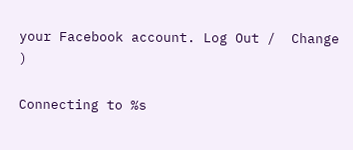your Facebook account. Log Out /  Change )

Connecting to %s